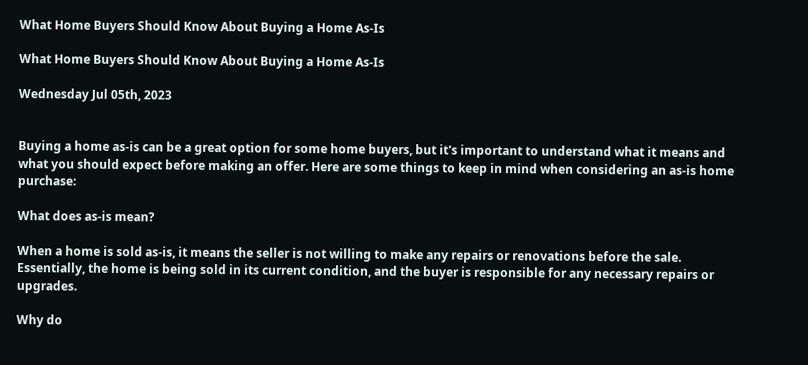What Home Buyers Should Know About Buying a Home As-Is

What Home Buyers Should Know About Buying a Home As-Is

Wednesday Jul 05th, 2023


Buying a home as-is can be a great option for some home buyers, but it's important to understand what it means and what you should expect before making an offer. Here are some things to keep in mind when considering an as-is home purchase:

What does as-is mean?

When a home is sold as-is, it means the seller is not willing to make any repairs or renovations before the sale. Essentially, the home is being sold in its current condition, and the buyer is responsible for any necessary repairs or upgrades.

Why do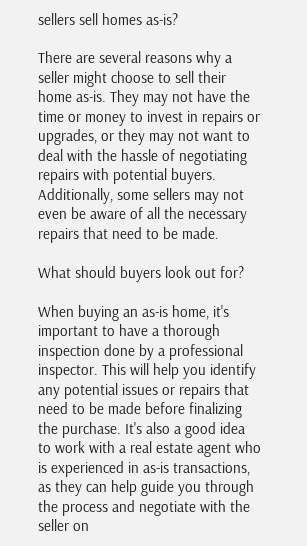sellers sell homes as-is?

There are several reasons why a seller might choose to sell their home as-is. They may not have the time or money to invest in repairs or upgrades, or they may not want to deal with the hassle of negotiating repairs with potential buyers. Additionally, some sellers may not even be aware of all the necessary repairs that need to be made.

What should buyers look out for?

When buying an as-is home, it's important to have a thorough inspection done by a professional inspector. This will help you identify any potential issues or repairs that need to be made before finalizing the purchase. It's also a good idea to work with a real estate agent who is experienced in as-is transactions, as they can help guide you through the process and negotiate with the seller on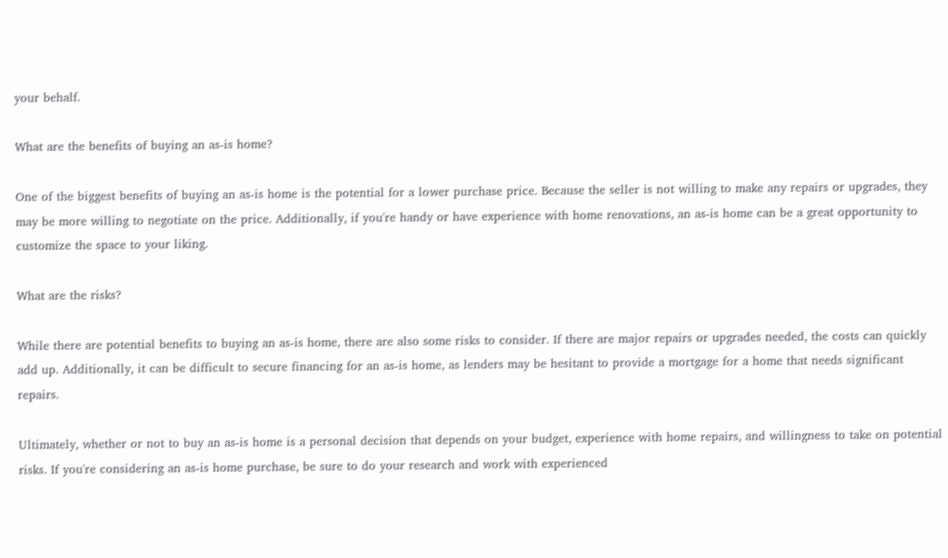your behalf.

What are the benefits of buying an as-is home?

One of the biggest benefits of buying an as-is home is the potential for a lower purchase price. Because the seller is not willing to make any repairs or upgrades, they may be more willing to negotiate on the price. Additionally, if you're handy or have experience with home renovations, an as-is home can be a great opportunity to customize the space to your liking.

What are the risks?

While there are potential benefits to buying an as-is home, there are also some risks to consider. If there are major repairs or upgrades needed, the costs can quickly add up. Additionally, it can be difficult to secure financing for an as-is home, as lenders may be hesitant to provide a mortgage for a home that needs significant repairs.

Ultimately, whether or not to buy an as-is home is a personal decision that depends on your budget, experience with home repairs, and willingness to take on potential risks. If you're considering an as-is home purchase, be sure to do your research and work with experienced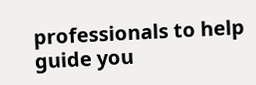professionals to help guide you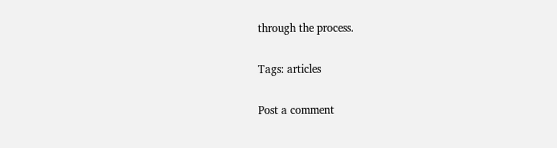through the process.

Tags: articles

Post a comment